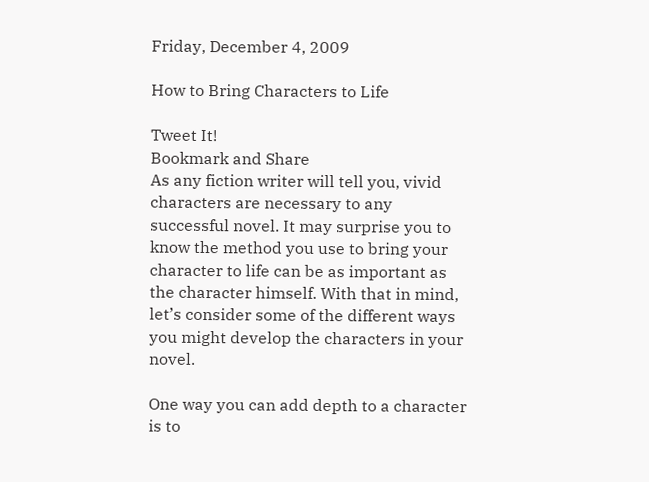Friday, December 4, 2009

How to Bring Characters to Life

Tweet It!
Bookmark and Share
As any fiction writer will tell you, vivid characters are necessary to any successful novel. It may surprise you to know the method you use to bring your character to life can be as important as the character himself. With that in mind, let’s consider some of the different ways you might develop the characters in your novel.

One way you can add depth to a character is to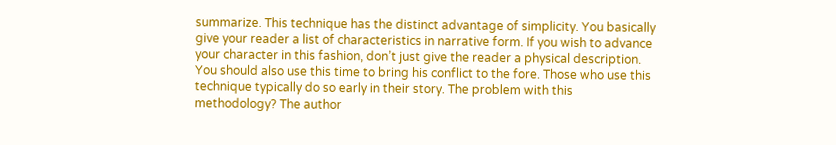summarize. This technique has the distinct advantage of simplicity. You basically give your reader a list of characteristics in narrative form. If you wish to advance your character in this fashion, don’t just give the reader a physical description. You should also use this time to bring his conflict to the fore. Those who use this technique typically do so early in their story. The problem with this methodology? The author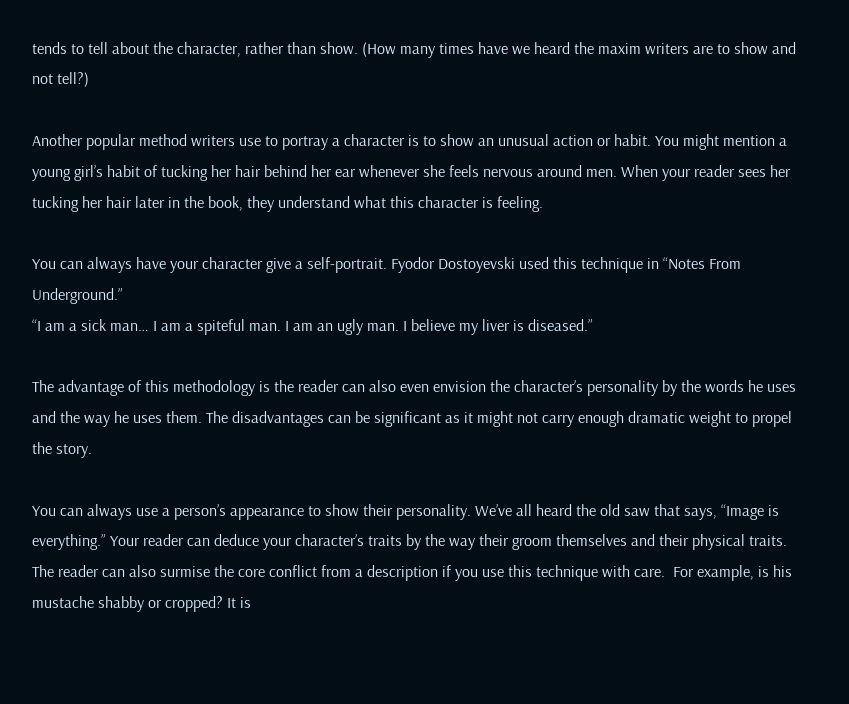tends to tell about the character, rather than show. (How many times have we heard the maxim writers are to show and not tell?)

Another popular method writers use to portray a character is to show an unusual action or habit. You might mention a young girl’s habit of tucking her hair behind her ear whenever she feels nervous around men. When your reader sees her tucking her hair later in the book, they understand what this character is feeling.

You can always have your character give a self-portrait. Fyodor Dostoyevski used this technique in “Notes From Underground.”
“I am a sick man… I am a spiteful man. I am an ugly man. I believe my liver is diseased.”

The advantage of this methodology is the reader can also even envision the character’s personality by the words he uses and the way he uses them. The disadvantages can be significant as it might not carry enough dramatic weight to propel the story.

You can always use a person’s appearance to show their personality. We’ve all heard the old saw that says, “Image is everything.” Your reader can deduce your character’s traits by the way their groom themselves and their physical traits. The reader can also surmise the core conflict from a description if you use this technique with care.  For example, is his mustache shabby or cropped? It is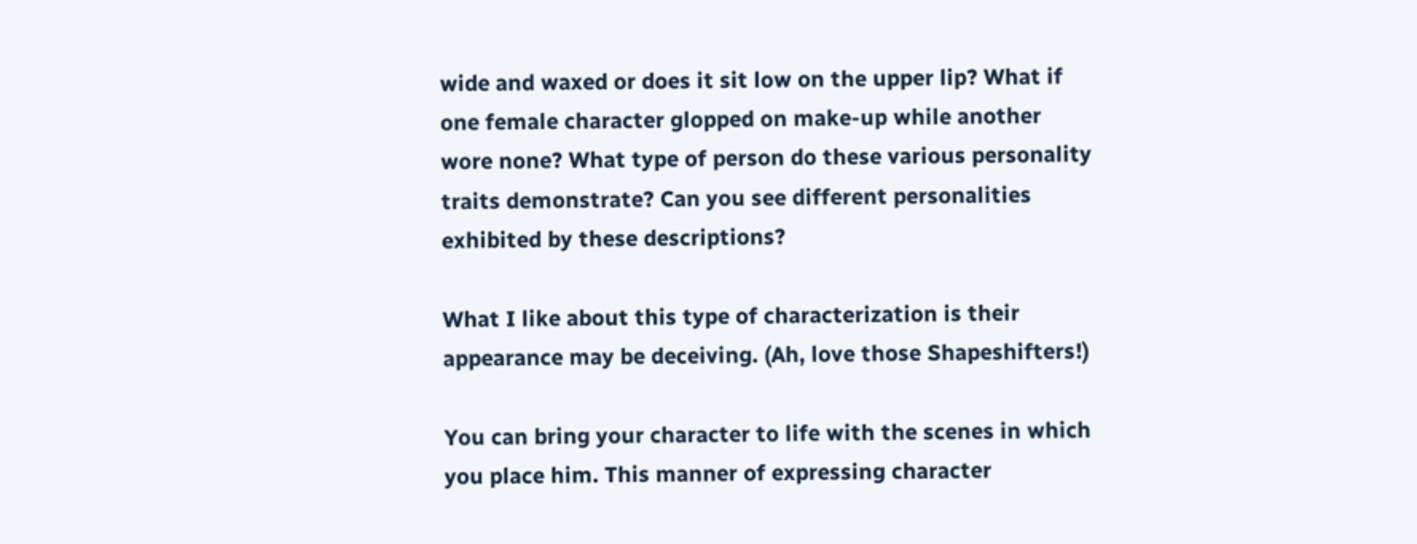wide and waxed or does it sit low on the upper lip? What if one female character glopped on make-up while another wore none? What type of person do these various personality traits demonstrate? Can you see different personalities exhibited by these descriptions?

What I like about this type of characterization is their appearance may be deceiving. (Ah, love those Shapeshifters!)

You can bring your character to life with the scenes in which you place him. This manner of expressing character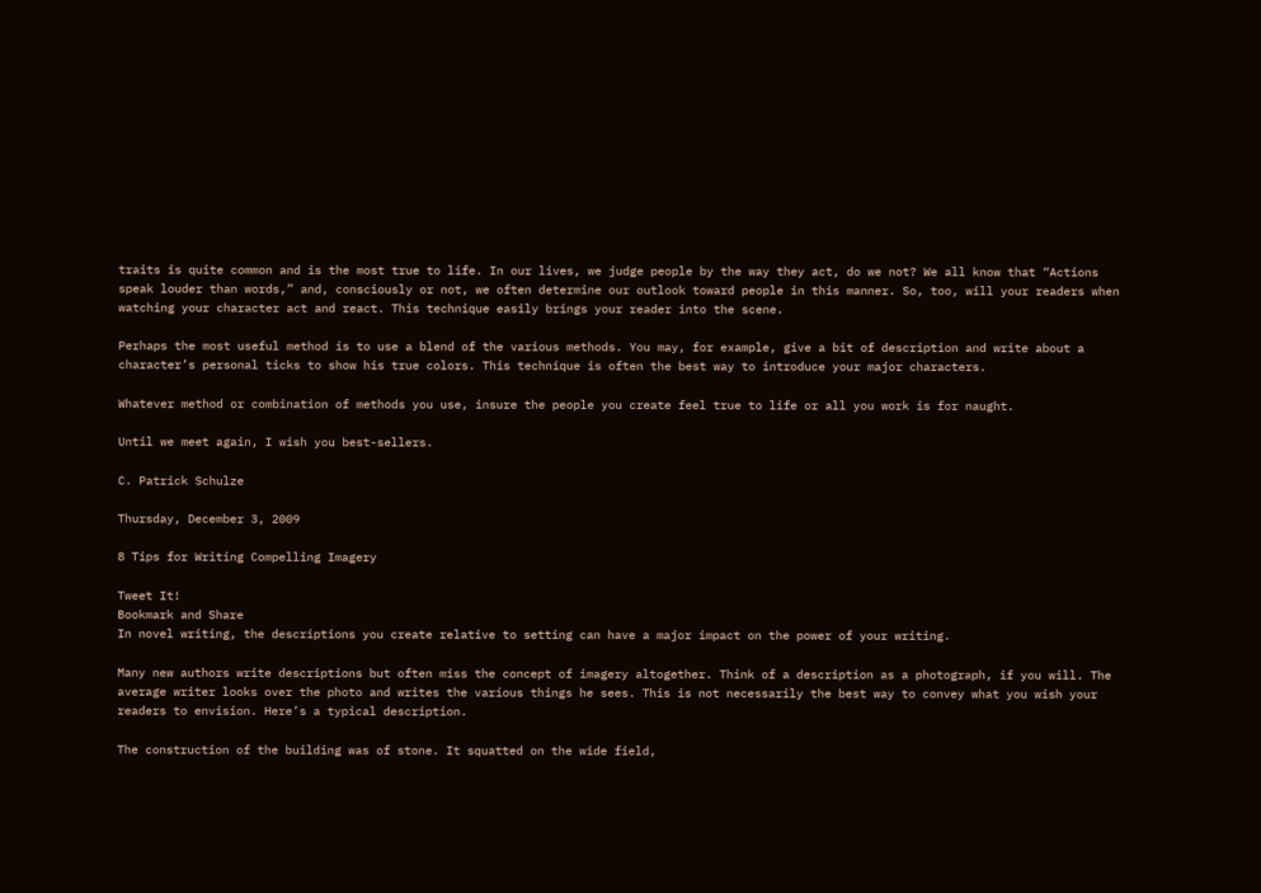traits is quite common and is the most true to life. In our lives, we judge people by the way they act, do we not? We all know that “Actions speak louder than words,” and, consciously or not, we often determine our outlook toward people in this manner. So, too, will your readers when watching your character act and react. This technique easily brings your reader into the scene.

Perhaps the most useful method is to use a blend of the various methods. You may, for example, give a bit of description and write about a character’s personal ticks to show his true colors. This technique is often the best way to introduce your major characters.

Whatever method or combination of methods you use, insure the people you create feel true to life or all you work is for naught.

Until we meet again, I wish you best-sellers.

C. Patrick Schulze

Thursday, December 3, 2009

8 Tips for Writing Compelling Imagery

Tweet It!
Bookmark and Share
In novel writing, the descriptions you create relative to setting can have a major impact on the power of your writing.

Many new authors write descriptions but often miss the concept of imagery altogether. Think of a description as a photograph, if you will. The average writer looks over the photo and writes the various things he sees. This is not necessarily the best way to convey what you wish your readers to envision. Here’s a typical description.

The construction of the building was of stone. It squatted on the wide field,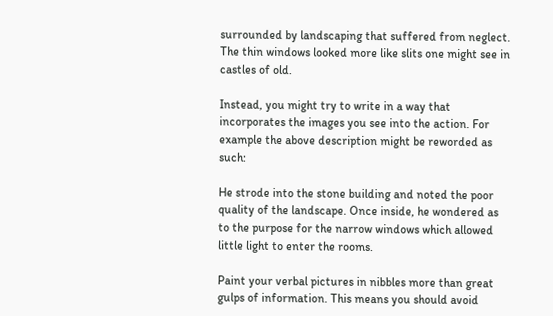surrounded by landscaping that suffered from neglect. The thin windows looked more like slits one might see in castles of old.

Instead, you might try to write in a way that incorporates the images you see into the action. For example the above description might be reworded as such:

He strode into the stone building and noted the poor quality of the landscape. Once inside, he wondered as to the purpose for the narrow windows which allowed little light to enter the rooms.

Paint your verbal pictures in nibbles more than great gulps of information. This means you should avoid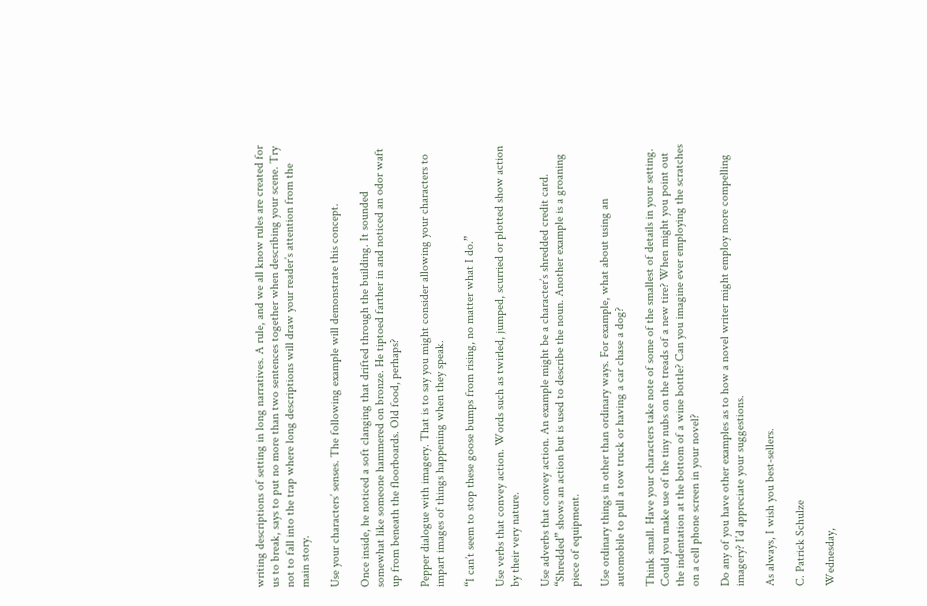writing descriptions of setting in long narratives. A rule, and we all know rules are created for us to break, says to put no more than two sentences together when describing your scene. Try not to fall into the trap where long descriptions will draw your reader’s attention from the main story.

Use your characters’ senses. The following example will demonstrate this concept.

Once inside, he noticed a soft clanging that drifted through the building. It sounded somewhat like someone hammered on bronze. He tiptoed farther in and noticed an odor waft up from beneath the floorboards. Old food, perhaps?

Pepper dialogue with imagery. That is to say you might consider allowing your characters to impart images of things happening when they speak.

“I can’t seem to stop these goose bumps from rising, no matter what I do.”

Use verbs that convey action. Words such as twirled, jumped, scurried or plotted show action by their very nature.

Use adverbs that convey action. An example might be a character’s shredded credit card. “Shredded” shows an action but is used to describe the noun. Another example is a groaning piece of equipment.

Use ordinary things in other than ordinary ways. For example, what about using an automobile to pull a tow truck or having a car chase a dog?

Think small. Have your characters take note of some of the smallest of details in your setting. Could you make use of the tiny nubs on the treads of a new tire? When might you point out the indentation at the bottom of a wine bottle? Can you imagine ever employing the scratches on a cell phone screen in your novel?

Do any of you have other examples as to how a novel writer might employ more compelling imagery? I’d appreciate your suggestions.

As always, I wish you best-sellers.

C. Patrick Schulze

Wednesday,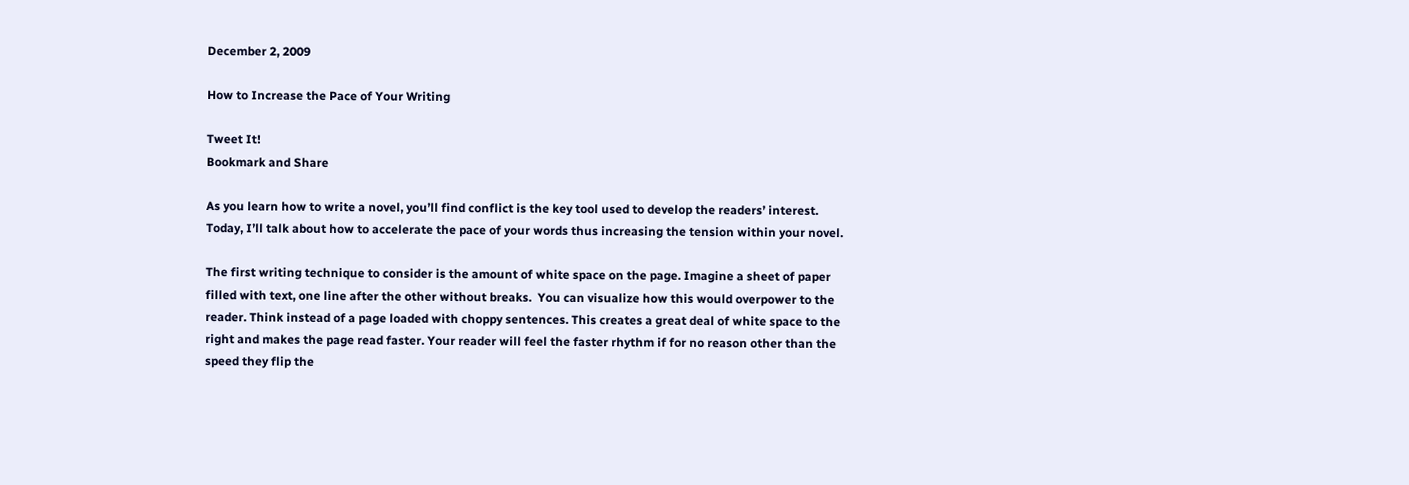December 2, 2009

How to Increase the Pace of Your Writing

Tweet It!
Bookmark and Share

As you learn how to write a novel, you’ll find conflict is the key tool used to develop the readers’ interest. Today, I’ll talk about how to accelerate the pace of your words thus increasing the tension within your novel.

The first writing technique to consider is the amount of white space on the page. Imagine a sheet of paper filled with text, one line after the other without breaks.  You can visualize how this would overpower to the reader. Think instead of a page loaded with choppy sentences. This creates a great deal of white space to the right and makes the page read faster. Your reader will feel the faster rhythm if for no reason other than the speed they flip the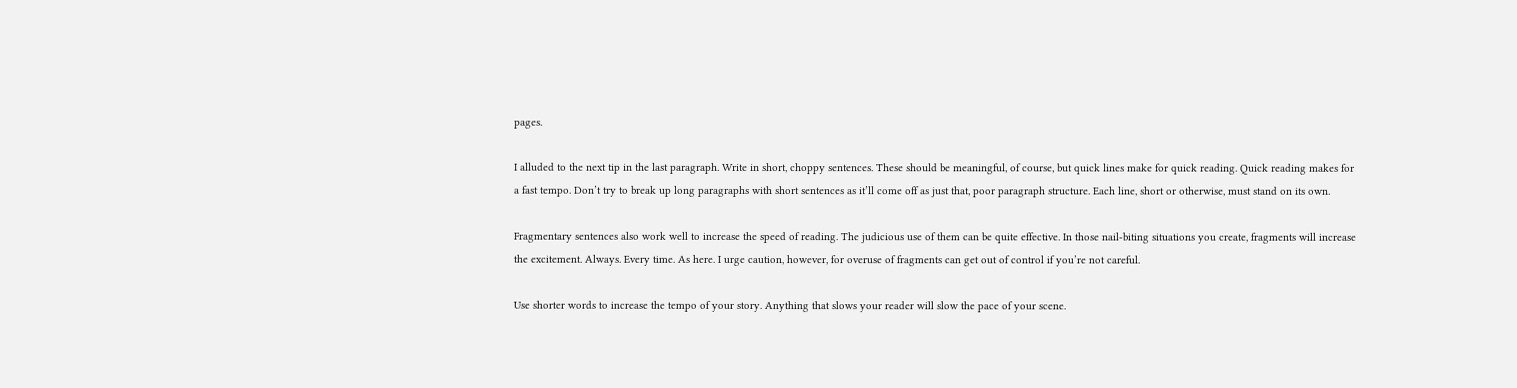pages.

I alluded to the next tip in the last paragraph. Write in short, choppy sentences. These should be meaningful, of course, but quick lines make for quick reading. Quick reading makes for a fast tempo. Don’t try to break up long paragraphs with short sentences as it’ll come off as just that, poor paragraph structure. Each line, short or otherwise, must stand on its own.

Fragmentary sentences also work well to increase the speed of reading. The judicious use of them can be quite effective. In those nail-biting situations you create, fragments will increase the excitement. Always. Every time. As here. I urge caution, however, for overuse of fragments can get out of control if you’re not careful.

Use shorter words to increase the tempo of your story. Anything that slows your reader will slow the pace of your scene.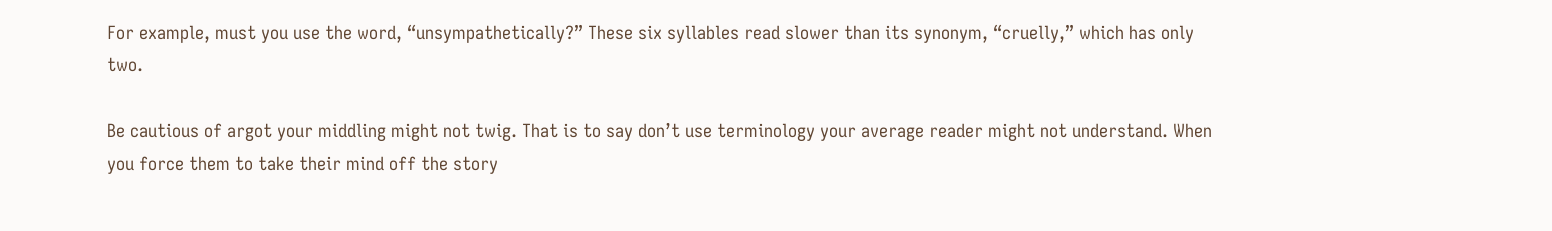For example, must you use the word, “unsympathetically?” These six syllables read slower than its synonym, “cruelly,” which has only two.

Be cautious of argot your middling might not twig. That is to say don’t use terminology your average reader might not understand. When you force them to take their mind off the story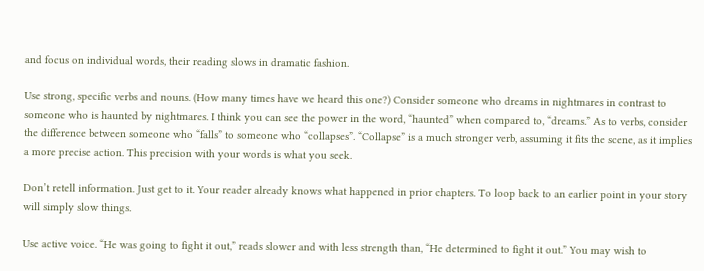and focus on individual words, their reading slows in dramatic fashion.

Use strong, specific verbs and nouns. (How many times have we heard this one?) Consider someone who dreams in nightmares in contrast to someone who is haunted by nightmares. I think you can see the power in the word, “haunted” when compared to, “dreams.” As to verbs, consider the difference between someone who “falls” to someone who “collapses”. “Collapse” is a much stronger verb, assuming it fits the scene, as it implies a more precise action. This precision with your words is what you seek.

Don’t retell information. Just get to it. Your reader already knows what happened in prior chapters. To loop back to an earlier point in your story will simply slow things.

Use active voice. “He was going to fight it out,” reads slower and with less strength than, “He determined to fight it out.” You may wish to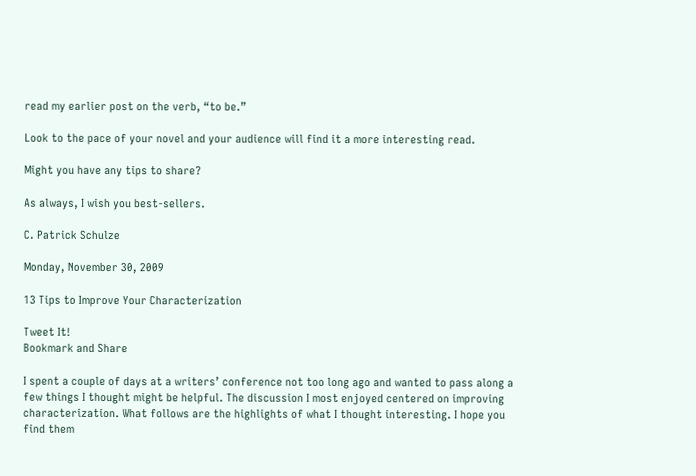read my earlier post on the verb, “to be.”

Look to the pace of your novel and your audience will find it a more interesting read.

Might you have any tips to share?

As always, I wish you best-sellers.

C. Patrick Schulze

Monday, November 30, 2009

13 Tips to Improve Your Characterization

Tweet It!
Bookmark and Share

I spent a couple of days at a writers’ conference not too long ago and wanted to pass along a few things I thought might be helpful. The discussion I most enjoyed centered on improving characterization. What follows are the highlights of what I thought interesting. I hope you find them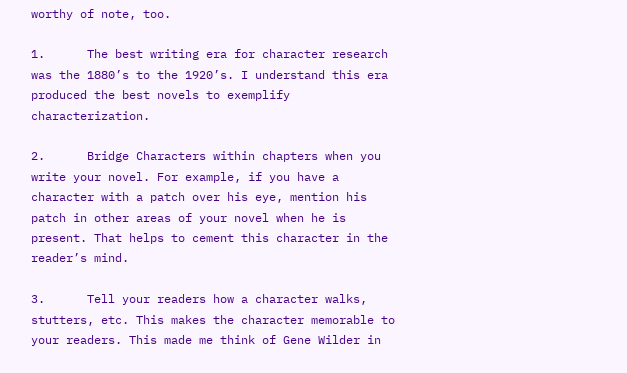worthy of note, too.

1.      The best writing era for character research was the 1880’s to the 1920’s. I understand this era produced the best novels to exemplify characterization.

2.      Bridge Characters within chapters when you write your novel. For example, if you have a character with a patch over his eye, mention his patch in other areas of your novel when he is present. That helps to cement this character in the reader’s mind.

3.      Tell your readers how a character walks, stutters, etc. This makes the character memorable to your readers. This made me think of Gene Wilder in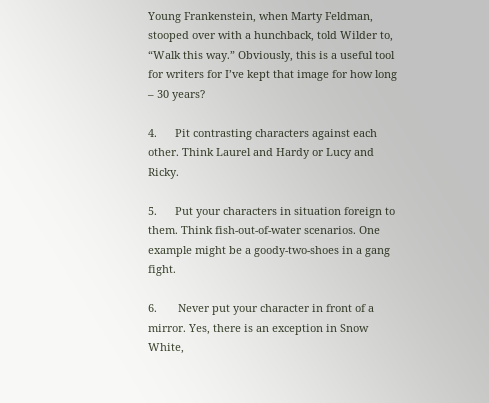Young Frankenstein, when Marty Feldman, stooped over with a hunchback, told Wilder to, “Walk this way.” Obviously, this is a useful tool for writers for I’ve kept that image for how long – 30 years?

4.      Pit contrasting characters against each other. Think Laurel and Hardy or Lucy and Ricky.

5.      Put your characters in situation foreign to them. Think fish-out-of-water scenarios. One example might be a goody-two-shoes in a gang fight.

6.       Never put your character in front of a mirror. Yes, there is an exception in Snow White,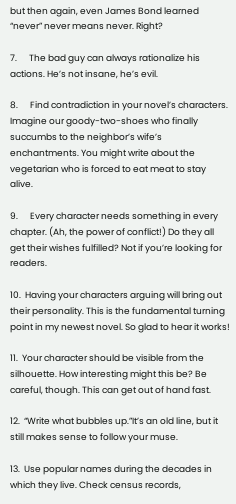but then again, even James Bond learned “never” never means never. Right?

7.      The bad guy can always rationalize his actions. He’s not insane, he’s evil.

8.      Find contradiction in your novel’s characters. Imagine our goody-two-shoes who finally succumbs to the neighbor’s wife’s enchantments. You might write about the vegetarian who is forced to eat meat to stay alive.

9.      Every character needs something in every chapter. (Ah, the power of conflict!) Do they all get their wishes fulfilled? Not if you’re looking for readers.

10.  Having your characters arguing will bring out their personality. This is the fundamental turning point in my newest novel. So glad to hear it works!

11.  Your character should be visible from the silhouette. How interesting might this be? Be careful, though. This can get out of hand fast.

12.  “Write what bubbles up.”It’s an old line, but it still makes sense to follow your muse.

13.  Use popular names during the decades in which they live. Check census records,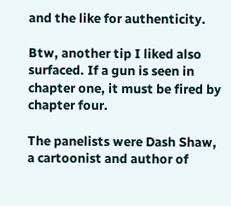and the like for authenticity.

Btw, another tip I liked also surfaced. If a gun is seen in chapter one, it must be fired by chapter four.

The panelists were Dash Shaw, a cartoonist and author of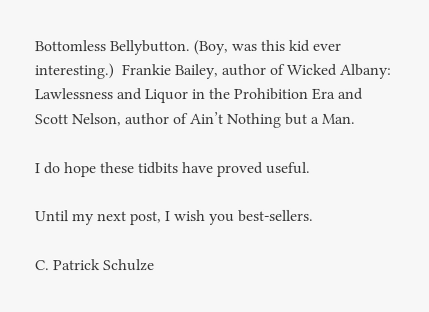Bottomless Bellybutton. (Boy, was this kid ever interesting.)  Frankie Bailey, author of Wicked Albany: Lawlessness and Liquor in the Prohibition Era and Scott Nelson, author of Ain’t Nothing but a Man.

I do hope these tidbits have proved useful.

Until my next post, I wish you best-sellers.

C. Patrick Schulze